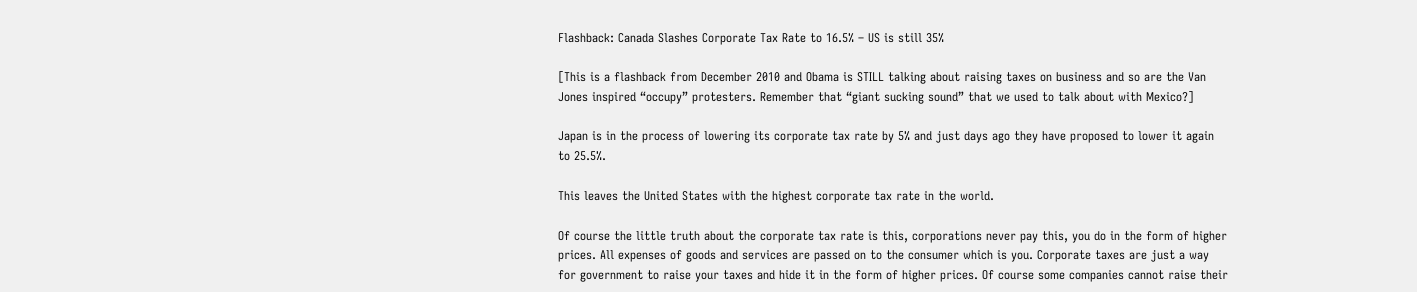Flashback: Canada Slashes Corporate Tax Rate to 16.5% – US is still 35%

[This is a flashback from December 2010 and Obama is STILL talking about raising taxes on business and so are the Van Jones inspired “occupy” protesters. Remember that “giant sucking sound” that we used to talk about with Mexico?]

Japan is in the process of lowering its corporate tax rate by 5% and just days ago they have proposed to lower it again to 25.5%.

This leaves the United States with the highest corporate tax rate in the world.

Of course the little truth about the corporate tax rate is this, corporations never pay this, you do in the form of higher prices. All expenses of goods and services are passed on to the consumer which is you. Corporate taxes are just a way for government to raise your taxes and hide it in the form of higher prices. Of course some companies cannot raise their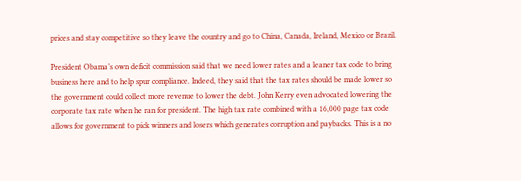prices and stay competitive so they leave the country and go to China, Canada, Ireland, Mexico or Brazil.

President Obama’s own deficit commission said that we need lower rates and a leaner tax code to bring business here and to help spur compliance. Indeed, they said that the tax rates should be made lower so the government could collect more revenue to lower the debt. John Kerry even advocated lowering the corporate tax rate when he ran for president. The high tax rate combined with a 16,000 page tax code allows for government to pick winners and losers which generates corruption and paybacks. This is a no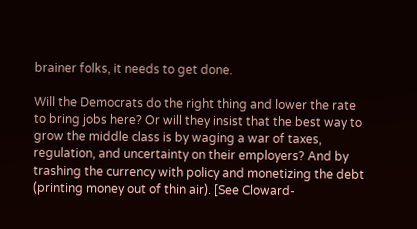brainer folks, it needs to get done.

Will the Democrats do the right thing and lower the rate to bring jobs here? Or will they insist that the best way to grow the middle class is by waging a war of taxes, regulation, and uncertainty on their employers? And by trashing the currency with policy and monetizing the debt (printing money out of thin air). [See Cloward-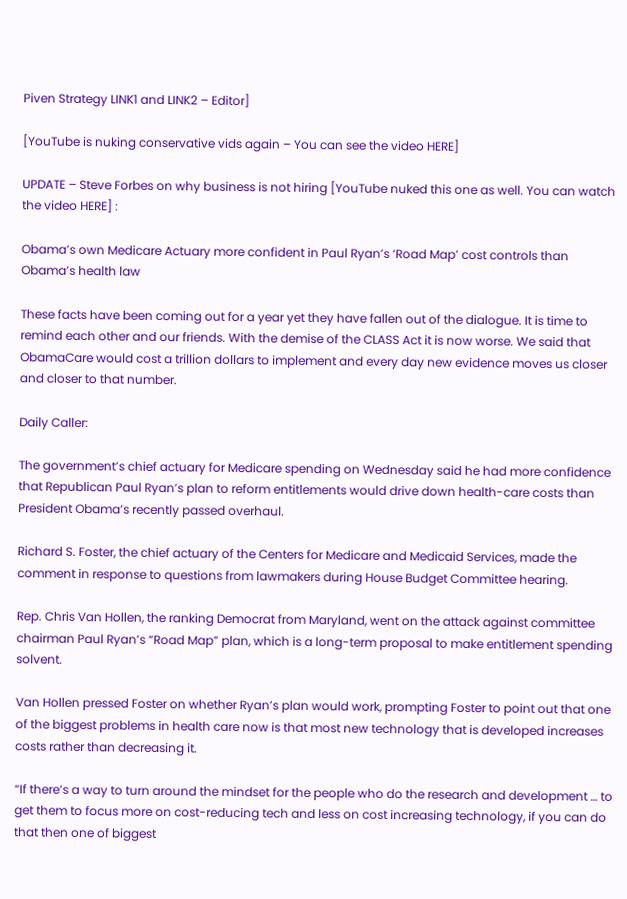Piven Strategy LINK1 and LINK2 – Editor]

[YouTube is nuking conservative vids again – You can see the video HERE]

UPDATE – Steve Forbes on why business is not hiring [YouTube nuked this one as well. You can watch the video HERE] :

Obama’s own Medicare Actuary more confident in Paul Ryan’s ‘Road Map’ cost controls than Obama’s health law

These facts have been coming out for a year yet they have fallen out of the dialogue. It is time to remind each other and our friends. With the demise of the CLASS Act it is now worse. We said that ObamaCare would cost a trillion dollars to implement and every day new evidence moves us closer and closer to that number.

Daily Caller:

The government’s chief actuary for Medicare spending on Wednesday said he had more confidence that Republican Paul Ryan’s plan to reform entitlements would drive down health-care costs than President Obama’s recently passed overhaul.

Richard S. Foster, the chief actuary of the Centers for Medicare and Medicaid Services, made the comment in response to questions from lawmakers during House Budget Committee hearing.

Rep. Chris Van Hollen, the ranking Democrat from Maryland, went on the attack against committee chairman Paul Ryan’s “Road Map” plan, which is a long-term proposal to make entitlement spending solvent.

Van Hollen pressed Foster on whether Ryan’s plan would work, prompting Foster to point out that one of the biggest problems in health care now is that most new technology that is developed increases costs rather than decreasing it.

“If there’s a way to turn around the mindset for the people who do the research and development … to get them to focus more on cost-reducing tech and less on cost increasing technology, if you can do that then one of biggest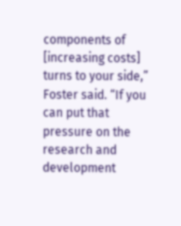components of [increasing costs] turns to your side,” Foster said. “If you can put that pressure on the research and development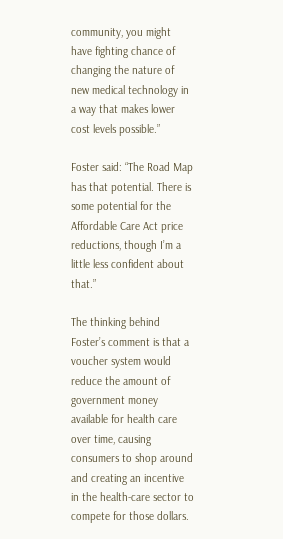community, you might have fighting chance of changing the nature of new medical technology in a way that makes lower cost levels possible.”

Foster said: “The Road Map has that potential. There is some potential for the Affordable Care Act price reductions, though I’m a little less confident about that.”

The thinking behind Foster’s comment is that a voucher system would reduce the amount of government money available for health care over time, causing consumers to shop around and creating an incentive in the health-care sector to compete for those dollars.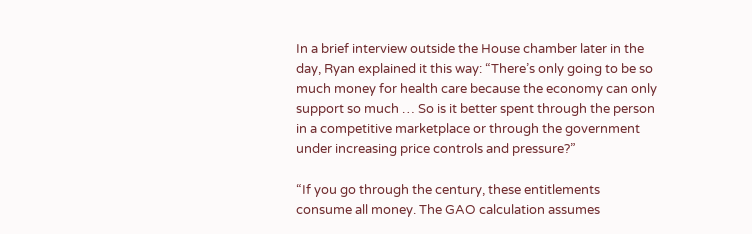In a brief interview outside the House chamber later in the day, Ryan explained it this way: “There’s only going to be so much money for health care because the economy can only support so much … So is it better spent through the person in a competitive marketplace or through the government under increasing price controls and pressure?”

“If you go through the century, these entitlements consume all money. The GAO calculation assumes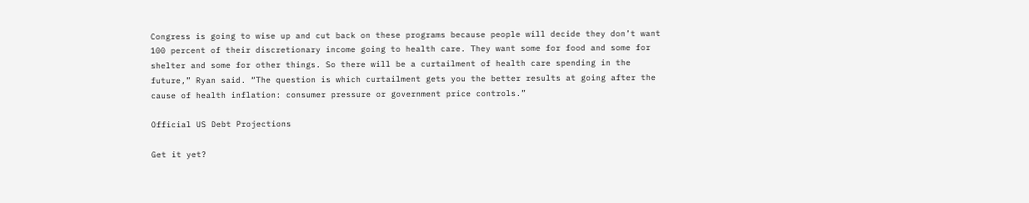Congress is going to wise up and cut back on these programs because people will decide they don’t want 100 percent of their discretionary income going to health care. They want some for food and some for shelter and some for other things. So there will be a curtailment of health care spending in the future,” Ryan said. “The question is which curtailment gets you the better results at going after the cause of health inflation: consumer pressure or government price controls.”

Official US Debt Projections

Get it yet?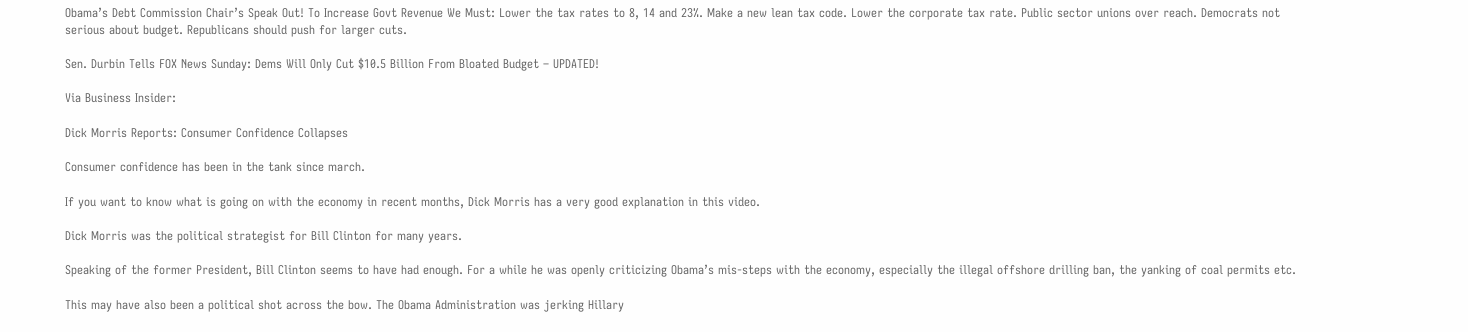Obama’s Debt Commission Chair’s Speak Out! To Increase Govt Revenue We Must: Lower the tax rates to 8, 14 and 23%. Make a new lean tax code. Lower the corporate tax rate. Public sector unions over reach. Democrats not serious about budget. Republicans should push for larger cuts.

Sen. Durbin Tells FOX News Sunday: Dems Will Only Cut $10.5 Billion From Bloated Budget – UPDATED!

Via Business Insider:

Dick Morris Reports: Consumer Confidence Collapses

Consumer confidence has been in the tank since march.

If you want to know what is going on with the economy in recent months, Dick Morris has a very good explanation in this video.

Dick Morris was the political strategist for Bill Clinton for many years.

Speaking of the former President, Bill Clinton seems to have had enough. For a while he was openly criticizing Obama’s mis-steps with the economy, especially the illegal offshore drilling ban, the yanking of coal permits etc.

This may have also been a political shot across the bow. The Obama Administration was jerking Hillary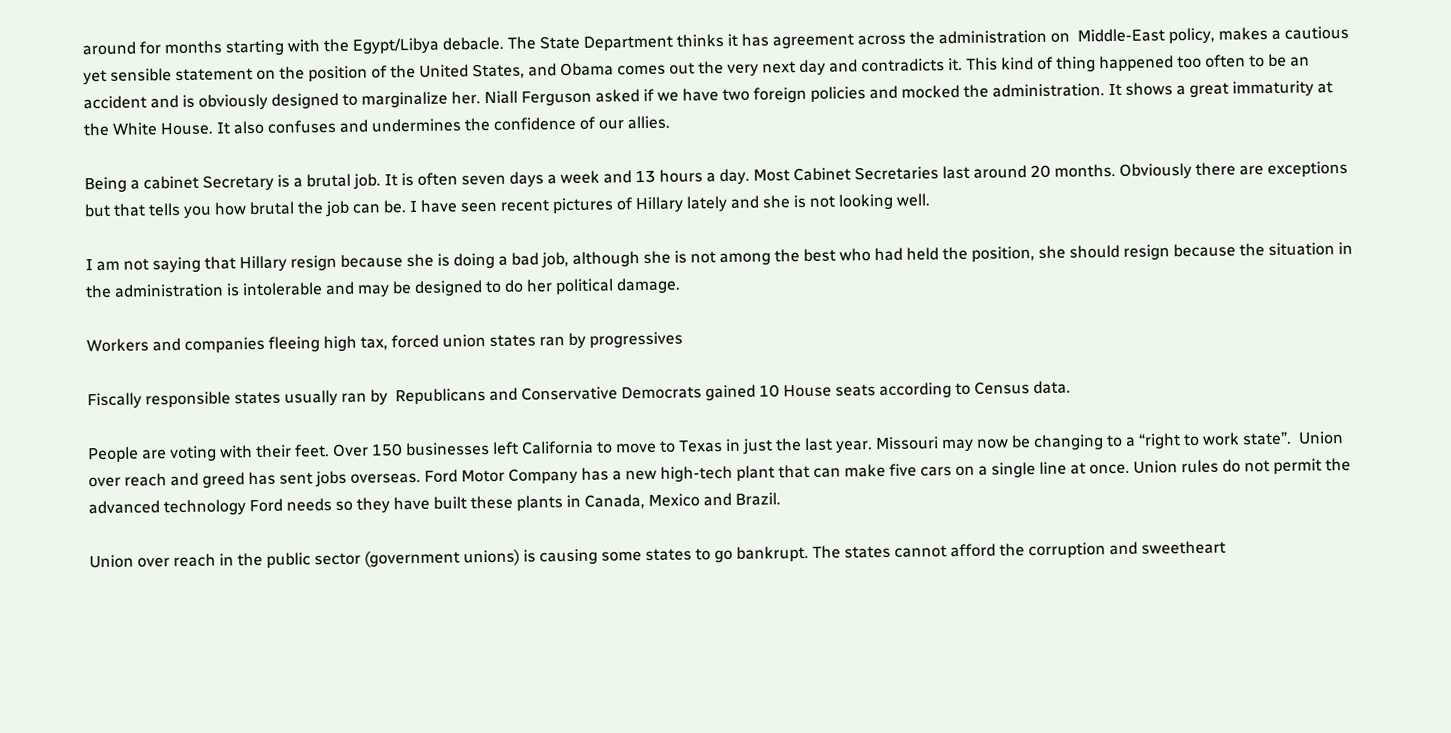around for months starting with the Egypt/Libya debacle. The State Department thinks it has agreement across the administration on  Middle-East policy, makes a cautious yet sensible statement on the position of the United States, and Obama comes out the very next day and contradicts it. This kind of thing happened too often to be an accident and is obviously designed to marginalize her. Niall Ferguson asked if we have two foreign policies and mocked the administration. It shows a great immaturity at the White House. It also confuses and undermines the confidence of our allies.

Being a cabinet Secretary is a brutal job. It is often seven days a week and 13 hours a day. Most Cabinet Secretaries last around 20 months. Obviously there are exceptions but that tells you how brutal the job can be. I have seen recent pictures of Hillary lately and she is not looking well.

I am not saying that Hillary resign because she is doing a bad job, although she is not among the best who had held the position, she should resign because the situation in the administration is intolerable and may be designed to do her political damage.

Workers and companies fleeing high tax, forced union states ran by progressives

Fiscally responsible states usually ran by  Republicans and Conservative Democrats gained 10 House seats according to Census data.

People are voting with their feet. Over 150 businesses left California to move to Texas in just the last year. Missouri may now be changing to a “right to work state”.  Union over reach and greed has sent jobs overseas. Ford Motor Company has a new high-tech plant that can make five cars on a single line at once. Union rules do not permit the advanced technology Ford needs so they have built these plants in Canada, Mexico and Brazil.

Union over reach in the public sector (government unions) is causing some states to go bankrupt. The states cannot afford the corruption and sweetheart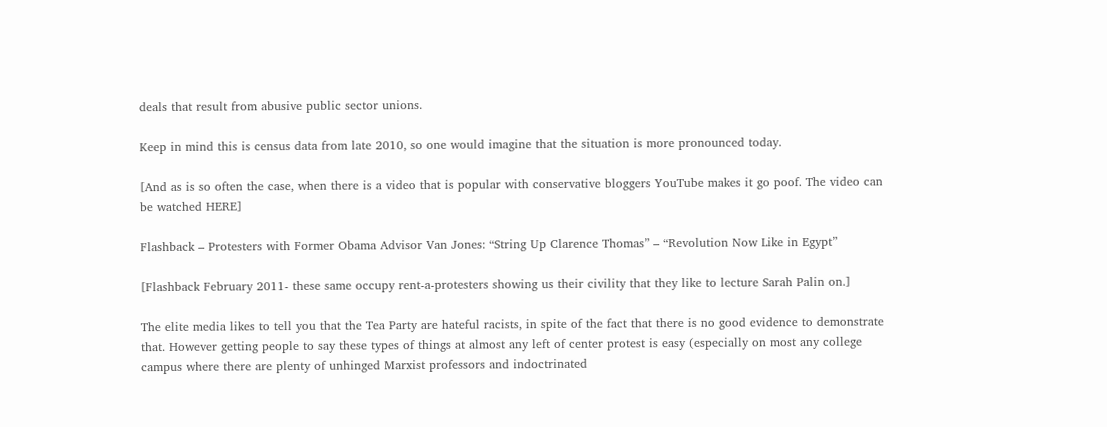deals that result from abusive public sector unions.

Keep in mind this is census data from late 2010, so one would imagine that the situation is more pronounced today.

[And as is so often the case, when there is a video that is popular with conservative bloggers YouTube makes it go poof. The video can be watched HERE]

Flashback – Protesters with Former Obama Advisor Van Jones: “String Up Clarence Thomas” – “Revolution Now Like in Egypt”

[Flashback February 2011- these same occupy rent-a-protesters showing us their civility that they like to lecture Sarah Palin on.]

The elite media likes to tell you that the Tea Party are hateful racists, in spite of the fact that there is no good evidence to demonstrate that. However getting people to say these types of things at almost any left of center protest is easy (especially on most any college campus where there are plenty of unhinged Marxist professors and indoctrinated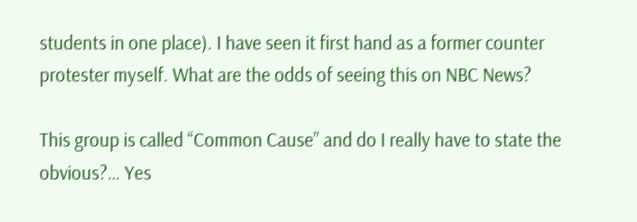students in one place). I have seen it first hand as a former counter protester myself. What are the odds of seeing this on NBC News?

This group is called “Common Cause” and do I really have to state the obvious?… Yes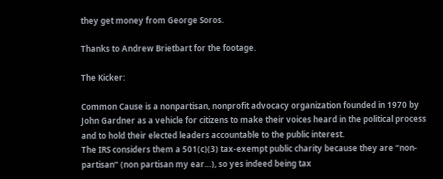they get money from George Soros.

Thanks to Andrew Brietbart for the footage.

The Kicker:

Common Cause is a nonpartisan, nonprofit advocacy organization founded in 1970 by John Gardner as a vehicle for citizens to make their voices heard in the political process and to hold their elected leaders accountable to the public interest.
The IRS considers them a 501(c)(3) tax-exempt public charity because they are “non-partisan” (non partisan my ear…), so yes indeed being tax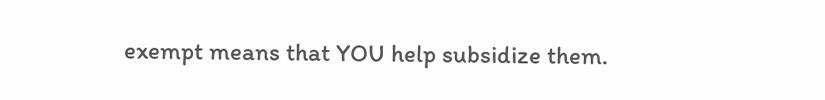exempt means that YOU help subsidize them.